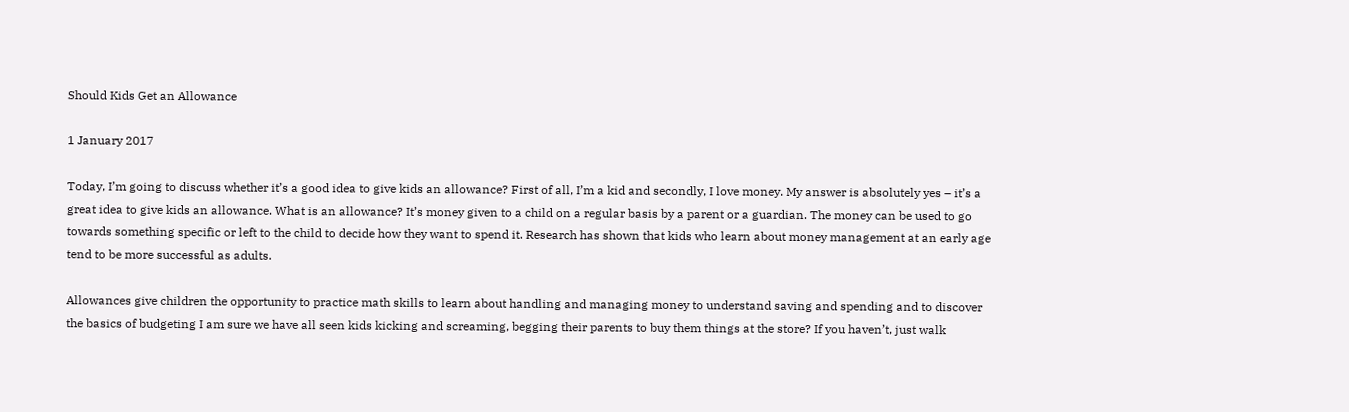Should Kids Get an Allowance

1 January 2017

Today, I’m going to discuss whether it’s a good idea to give kids an allowance? First of all, I’m a kid and secondly, I love money. My answer is absolutely yes – it’s a great idea to give kids an allowance. What is an allowance? It’s money given to a child on a regular basis by a parent or a guardian. The money can be used to go towards something specific or left to the child to decide how they want to spend it. Research has shown that kids who learn about money management at an early age tend to be more successful as adults.

Allowances give children the opportunity to practice math skills to learn about handling and managing money to understand saving and spending and to discover the basics of budgeting I am sure we have all seen kids kicking and screaming, begging their parents to buy them things at the store? If you haven’t, just walk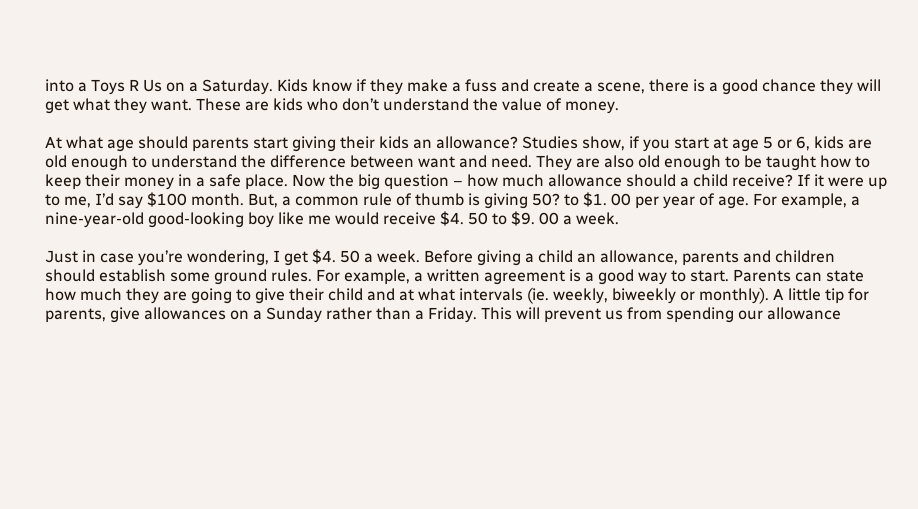into a Toys R Us on a Saturday. Kids know if they make a fuss and create a scene, there is a good chance they will get what they want. These are kids who don’t understand the value of money.

At what age should parents start giving their kids an allowance? Studies show, if you start at age 5 or 6, kids are old enough to understand the difference between want and need. They are also old enough to be taught how to keep their money in a safe place. Now the big question – how much allowance should a child receive? If it were up to me, I’d say $100 month. But, a common rule of thumb is giving 50? to $1. 00 per year of age. For example, a nine-year-old good-looking boy like me would receive $4. 50 to $9. 00 a week.

Just in case you’re wondering, I get $4. 50 a week. Before giving a child an allowance, parents and children should establish some ground rules. For example, a written agreement is a good way to start. Parents can state how much they are going to give their child and at what intervals (ie. weekly, biweekly or monthly). A little tip for parents, give allowances on a Sunday rather than a Friday. This will prevent us from spending our allowance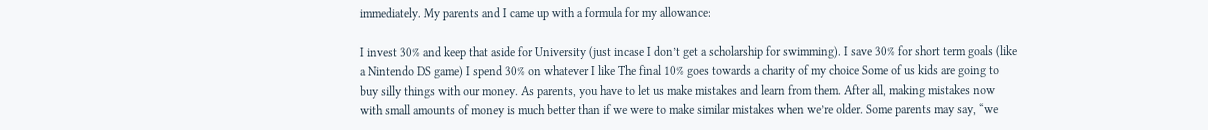immediately. My parents and I came up with a formula for my allowance:

I invest 30% and keep that aside for University (just incase I don’t get a scholarship for swimming). I save 30% for short term goals (like a Nintendo DS game) I spend 30% on whatever I like The final 10% goes towards a charity of my choice Some of us kids are going to buy silly things with our money. As parents, you have to let us make mistakes and learn from them. After all, making mistakes now with small amounts of money is much better than if we were to make similar mistakes when we’re older. Some parents may say, “we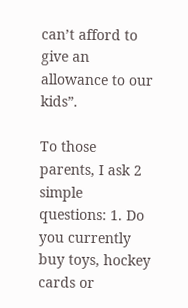can’t afford to give an allowance to our kids”.

To those parents, I ask 2 simple questions: 1. Do you currently buy toys, hockey cards or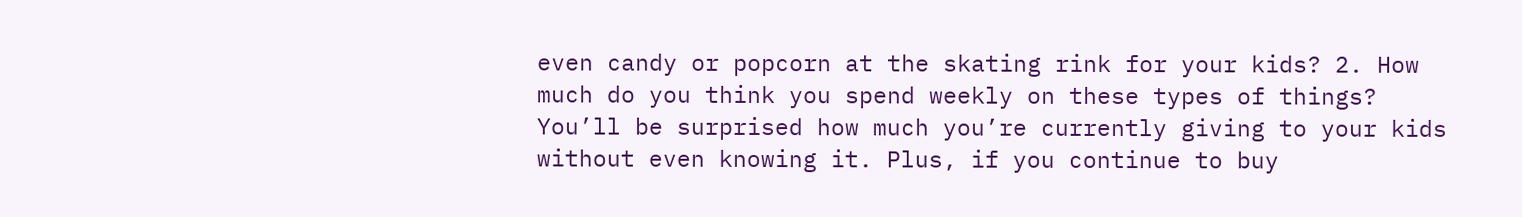even candy or popcorn at the skating rink for your kids? 2. How much do you think you spend weekly on these types of things? You’ll be surprised how much you’re currently giving to your kids without even knowing it. Plus, if you continue to buy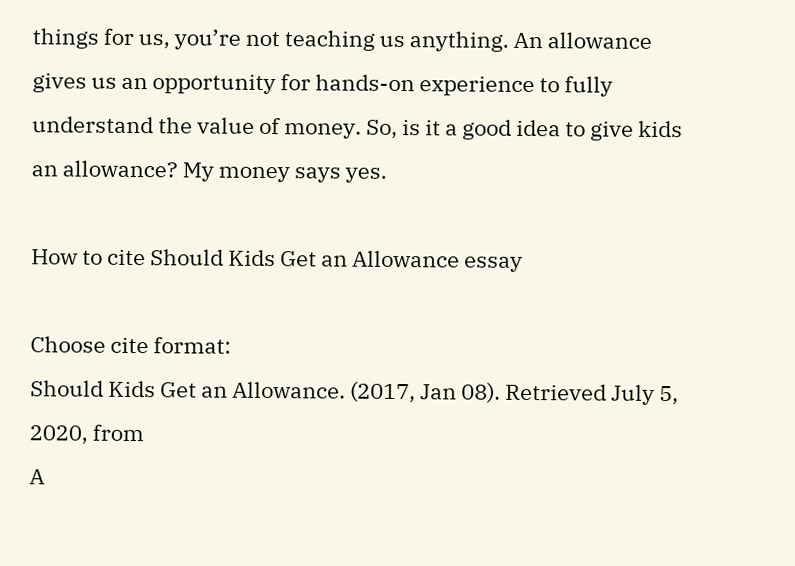things for us, you’re not teaching us anything. An allowance gives us an opportunity for hands-on experience to fully understand the value of money. So, is it a good idea to give kids an allowance? My money says yes.

How to cite Should Kids Get an Allowance essay

Choose cite format:
Should Kids Get an Allowance. (2017, Jan 08). Retrieved July 5, 2020, from
A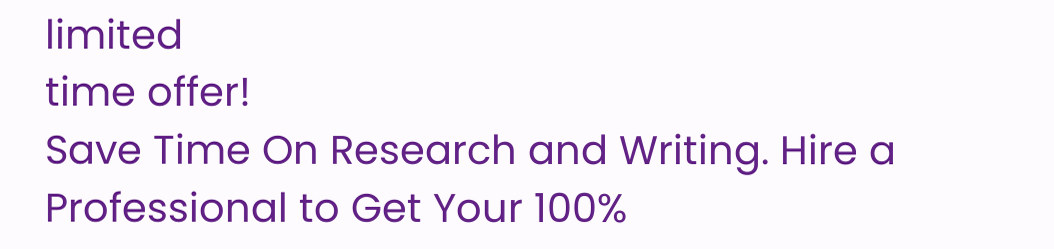limited
time offer!
Save Time On Research and Writing. Hire a Professional to Get Your 100%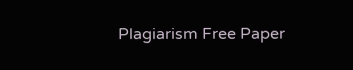Plagiarism Free Paper